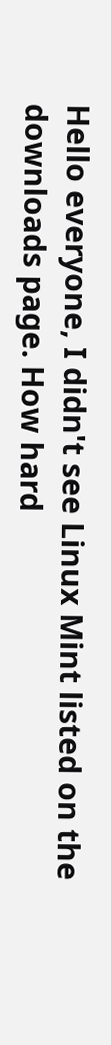Hello everyone, I didn't see Linux Mint listed on the downloads page. How hard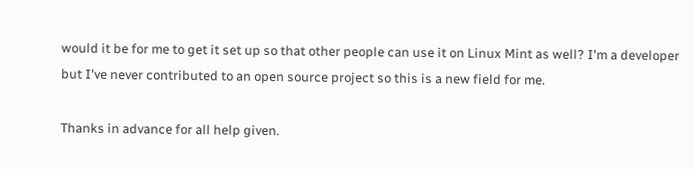would it be for me to get it set up so that other people can use it on Linux Mint as well? I'm a developer but I've never contributed to an open source project so this is a new field for me.

Thanks in advance for all help given.